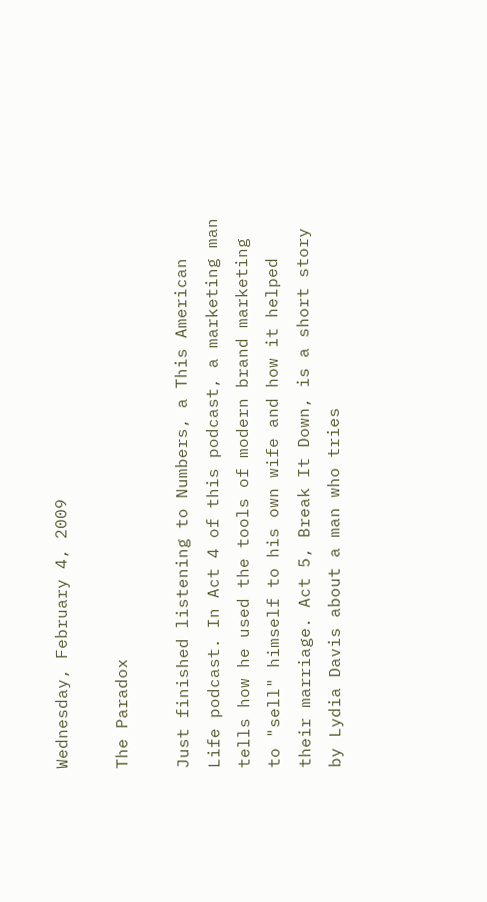Wednesday, February 4, 2009

The Paradox

Just finished listening to Numbers, a This American Life podcast. In Act 4 of this podcast, a marketing man tells how he used the tools of modern brand marketing to "sell" himself to his own wife and how it helped their marriage. Act 5, Break It Down, is a short story by Lydia Davis about a man who tries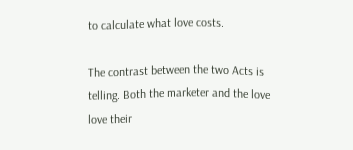to calculate what love costs.

The contrast between the two Acts is telling. Both the marketer and the love love their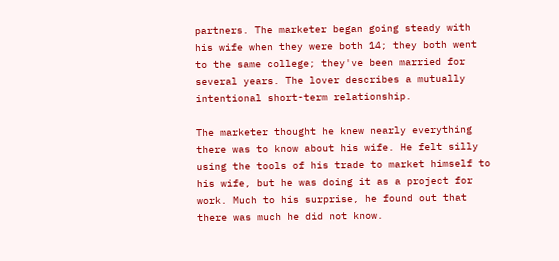partners. The marketer began going steady with his wife when they were both 14; they both went to the same college; they've been married for several years. The lover describes a mutually intentional short-term relationship.

The marketer thought he knew nearly everything there was to know about his wife. He felt silly using the tools of his trade to market himself to his wife, but he was doing it as a project for work. Much to his surprise, he found out that there was much he did not know.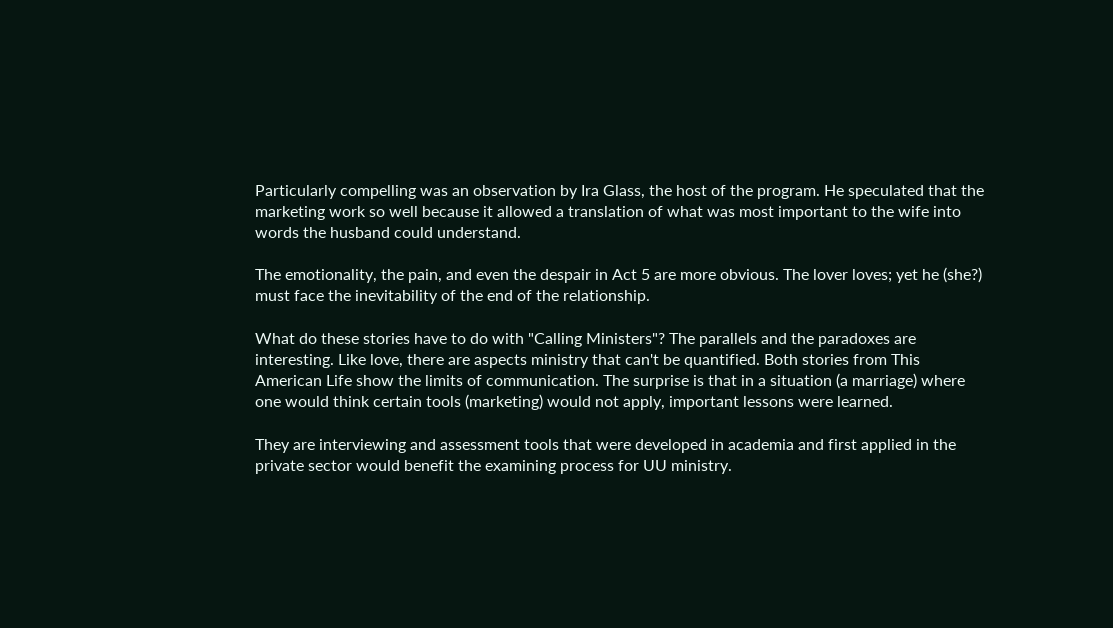Particularly compelling was an observation by Ira Glass, the host of the program. He speculated that the marketing work so well because it allowed a translation of what was most important to the wife into words the husband could understand.

The emotionality, the pain, and even the despair in Act 5 are more obvious. The lover loves; yet he (she?) must face the inevitability of the end of the relationship.

What do these stories have to do with "Calling Ministers"? The parallels and the paradoxes are interesting. Like love, there are aspects ministry that can't be quantified. Both stories from This American Life show the limits of communication. The surprise is that in a situation (a marriage) where one would think certain tools (marketing) would not apply, important lessons were learned.

They are interviewing and assessment tools that were developed in academia and first applied in the private sector would benefit the examining process for UU ministry.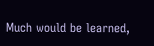Much would be learned,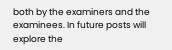both by the examiners and the examinees. In future posts will explore the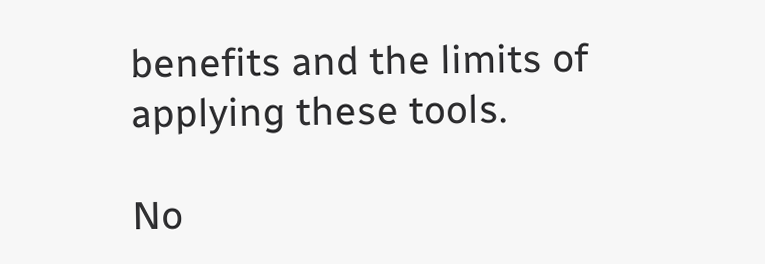benefits and the limits of applying these tools.

No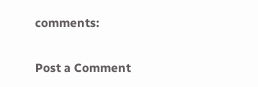comments:

Post a Comment